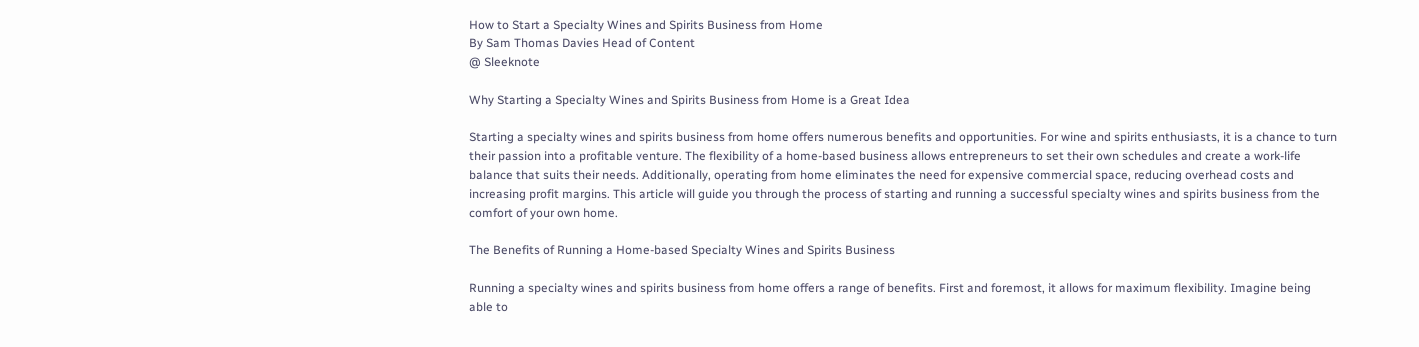How to Start a Specialty Wines and Spirits Business from Home
By Sam Thomas Davies Head of Content
@ Sleeknote

Why Starting a Specialty Wines and Spirits Business from Home is a Great Idea

Starting a specialty wines and spirits business from home offers numerous benefits and opportunities. For wine and spirits enthusiasts, it is a chance to turn their passion into a profitable venture. The flexibility of a home-based business allows entrepreneurs to set their own schedules and create a work-life balance that suits their needs. Additionally, operating from home eliminates the need for expensive commercial space, reducing overhead costs and increasing profit margins. This article will guide you through the process of starting and running a successful specialty wines and spirits business from the comfort of your own home.

The Benefits of Running a Home-based Specialty Wines and Spirits Business

Running a specialty wines and spirits business from home offers a range of benefits. First and foremost, it allows for maximum flexibility. Imagine being able to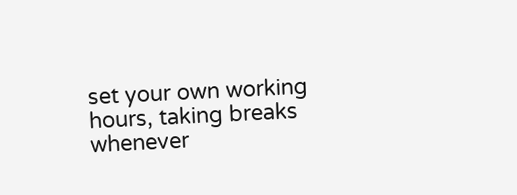set your own working hours, taking breaks whenever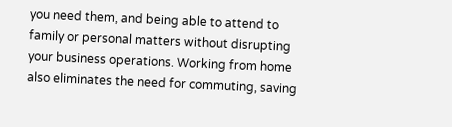you need them, and being able to attend to family or personal matters without disrupting your business operations. Working from home also eliminates the need for commuting, saving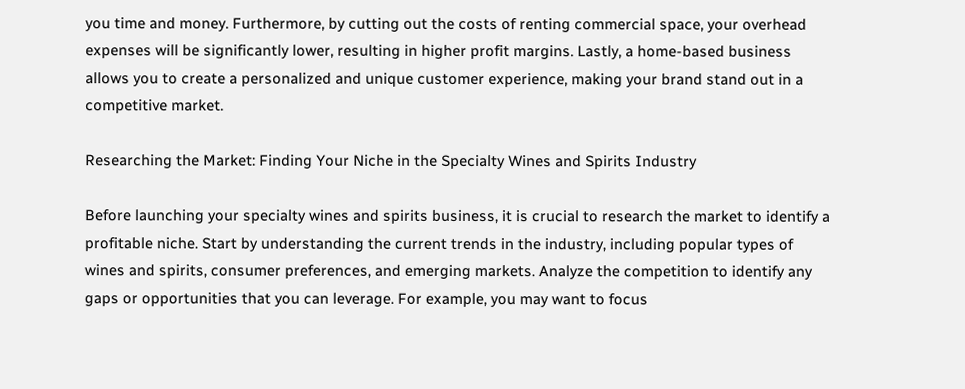you time and money. Furthermore, by cutting out the costs of renting commercial space, your overhead expenses will be significantly lower, resulting in higher profit margins. Lastly, a home-based business allows you to create a personalized and unique customer experience, making your brand stand out in a competitive market.

Researching the Market: Finding Your Niche in the Specialty Wines and Spirits Industry

Before launching your specialty wines and spirits business, it is crucial to research the market to identify a profitable niche. Start by understanding the current trends in the industry, including popular types of wines and spirits, consumer preferences, and emerging markets. Analyze the competition to identify any gaps or opportunities that you can leverage. For example, you may want to focus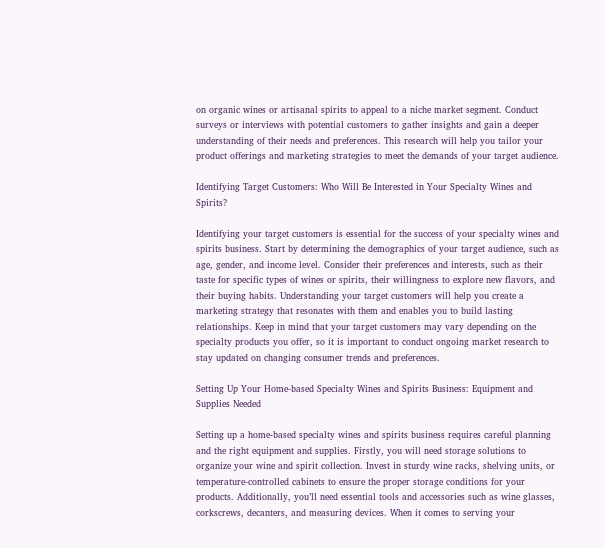on organic wines or artisanal spirits to appeal to a niche market segment. Conduct surveys or interviews with potential customers to gather insights and gain a deeper understanding of their needs and preferences. This research will help you tailor your product offerings and marketing strategies to meet the demands of your target audience.

Identifying Target Customers: Who Will Be Interested in Your Specialty Wines and Spirits?

Identifying your target customers is essential for the success of your specialty wines and spirits business. Start by determining the demographics of your target audience, such as age, gender, and income level. Consider their preferences and interests, such as their taste for specific types of wines or spirits, their willingness to explore new flavors, and their buying habits. Understanding your target customers will help you create a marketing strategy that resonates with them and enables you to build lasting relationships. Keep in mind that your target customers may vary depending on the specialty products you offer, so it is important to conduct ongoing market research to stay updated on changing consumer trends and preferences.

Setting Up Your Home-based Specialty Wines and Spirits Business: Equipment and Supplies Needed

Setting up a home-based specialty wines and spirits business requires careful planning and the right equipment and supplies. Firstly, you will need storage solutions to organize your wine and spirit collection. Invest in sturdy wine racks, shelving units, or temperature-controlled cabinets to ensure the proper storage conditions for your products. Additionally, you’ll need essential tools and accessories such as wine glasses, corkscrews, decanters, and measuring devices. When it comes to serving your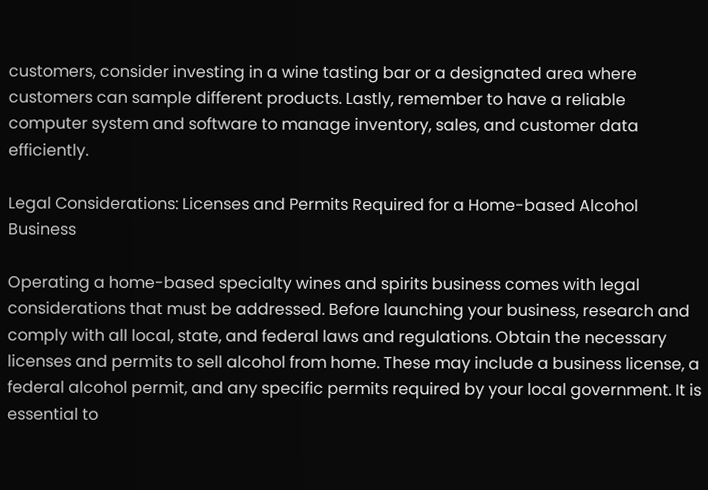customers, consider investing in a wine tasting bar or a designated area where customers can sample different products. Lastly, remember to have a reliable computer system and software to manage inventory, sales, and customer data efficiently.

Legal Considerations: Licenses and Permits Required for a Home-based Alcohol Business

Operating a home-based specialty wines and spirits business comes with legal considerations that must be addressed. Before launching your business, research and comply with all local, state, and federal laws and regulations. Obtain the necessary licenses and permits to sell alcohol from home. These may include a business license, a federal alcohol permit, and any specific permits required by your local government. It is essential to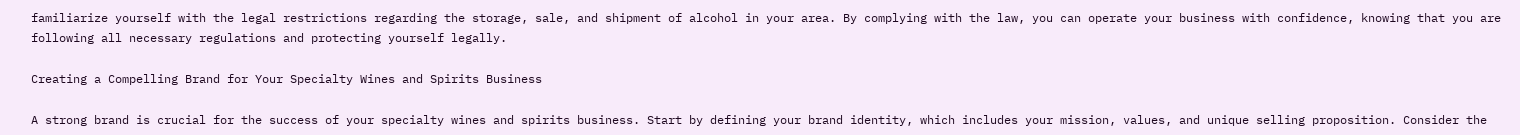familiarize yourself with the legal restrictions regarding the storage, sale, and shipment of alcohol in your area. By complying with the law, you can operate your business with confidence, knowing that you are following all necessary regulations and protecting yourself legally.

Creating a Compelling Brand for Your Specialty Wines and Spirits Business

A strong brand is crucial for the success of your specialty wines and spirits business. Start by defining your brand identity, which includes your mission, values, and unique selling proposition. Consider the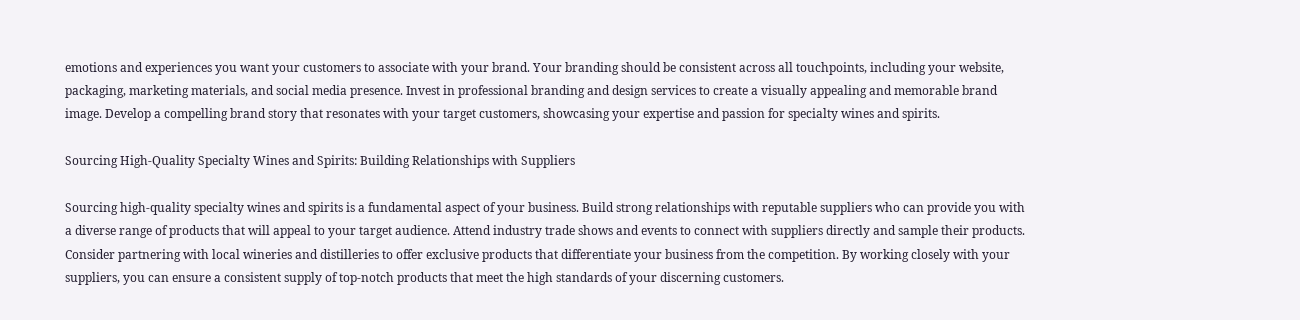emotions and experiences you want your customers to associate with your brand. Your branding should be consistent across all touchpoints, including your website, packaging, marketing materials, and social media presence. Invest in professional branding and design services to create a visually appealing and memorable brand image. Develop a compelling brand story that resonates with your target customers, showcasing your expertise and passion for specialty wines and spirits.

Sourcing High-Quality Specialty Wines and Spirits: Building Relationships with Suppliers

Sourcing high-quality specialty wines and spirits is a fundamental aspect of your business. Build strong relationships with reputable suppliers who can provide you with a diverse range of products that will appeal to your target audience. Attend industry trade shows and events to connect with suppliers directly and sample their products. Consider partnering with local wineries and distilleries to offer exclusive products that differentiate your business from the competition. By working closely with your suppliers, you can ensure a consistent supply of top-notch products that meet the high standards of your discerning customers.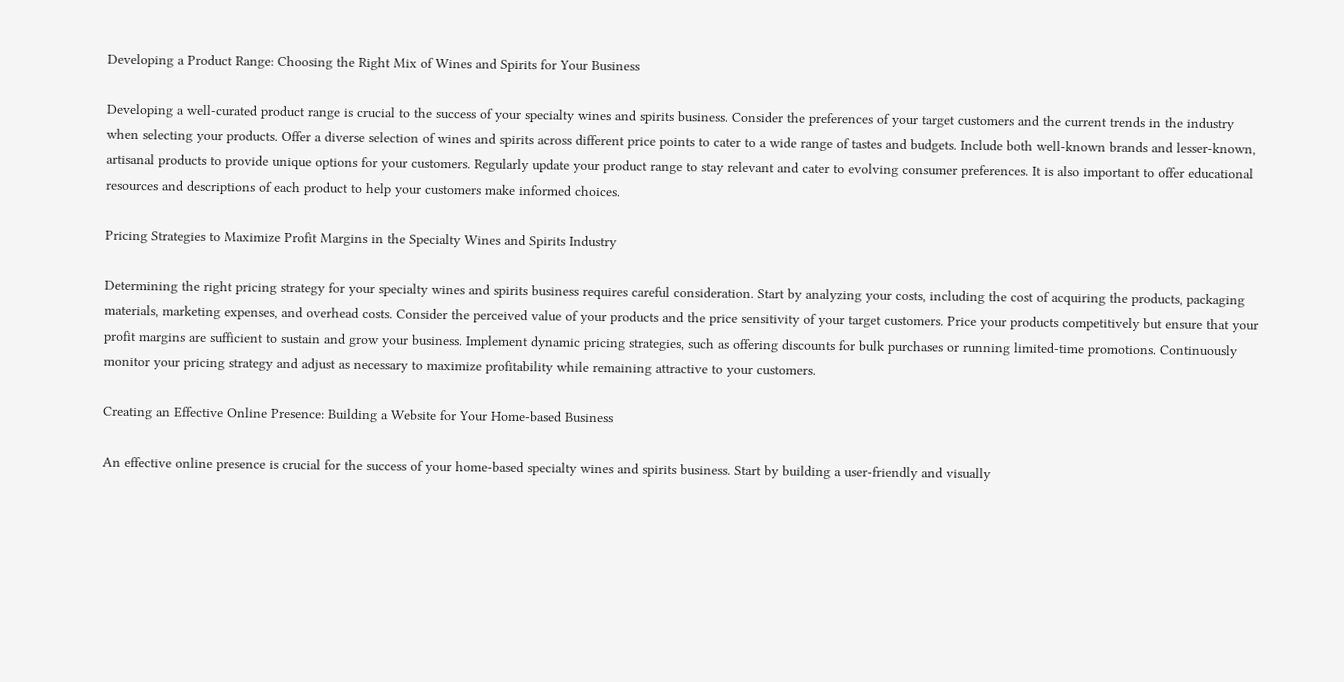Developing a Product Range: Choosing the Right Mix of Wines and Spirits for Your Business

Developing a well-curated product range is crucial to the success of your specialty wines and spirits business. Consider the preferences of your target customers and the current trends in the industry when selecting your products. Offer a diverse selection of wines and spirits across different price points to cater to a wide range of tastes and budgets. Include both well-known brands and lesser-known, artisanal products to provide unique options for your customers. Regularly update your product range to stay relevant and cater to evolving consumer preferences. It is also important to offer educational resources and descriptions of each product to help your customers make informed choices.

Pricing Strategies to Maximize Profit Margins in the Specialty Wines and Spirits Industry

Determining the right pricing strategy for your specialty wines and spirits business requires careful consideration. Start by analyzing your costs, including the cost of acquiring the products, packaging materials, marketing expenses, and overhead costs. Consider the perceived value of your products and the price sensitivity of your target customers. Price your products competitively but ensure that your profit margins are sufficient to sustain and grow your business. Implement dynamic pricing strategies, such as offering discounts for bulk purchases or running limited-time promotions. Continuously monitor your pricing strategy and adjust as necessary to maximize profitability while remaining attractive to your customers.

Creating an Effective Online Presence: Building a Website for Your Home-based Business

An effective online presence is crucial for the success of your home-based specialty wines and spirits business. Start by building a user-friendly and visually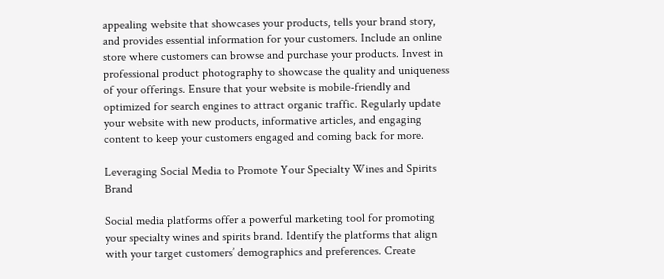appealing website that showcases your products, tells your brand story, and provides essential information for your customers. Include an online store where customers can browse and purchase your products. Invest in professional product photography to showcase the quality and uniqueness of your offerings. Ensure that your website is mobile-friendly and optimized for search engines to attract organic traffic. Regularly update your website with new products, informative articles, and engaging content to keep your customers engaged and coming back for more.

Leveraging Social Media to Promote Your Specialty Wines and Spirits Brand

Social media platforms offer a powerful marketing tool for promoting your specialty wines and spirits brand. Identify the platforms that align with your target customers’ demographics and preferences. Create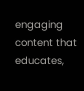engaging content that educates,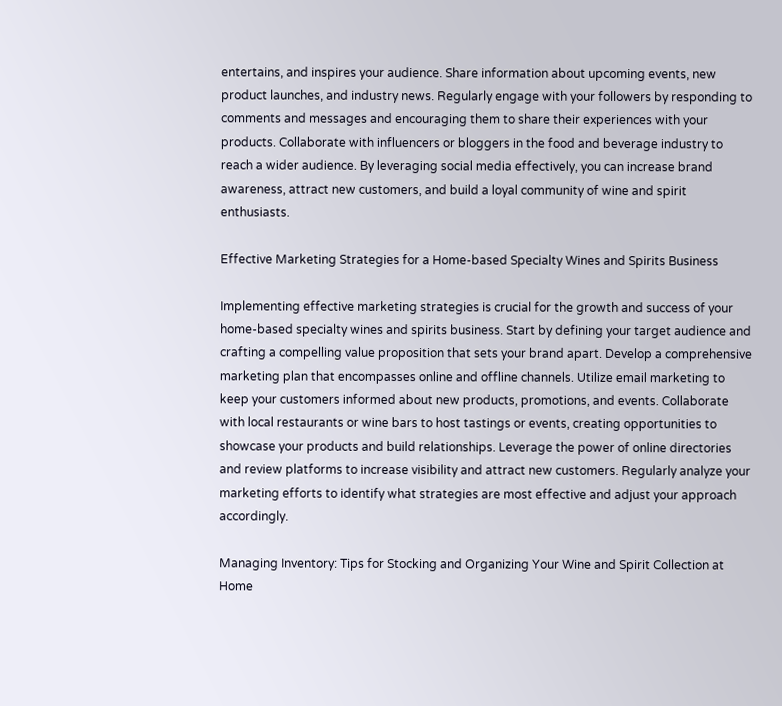entertains, and inspires your audience. Share information about upcoming events, new product launches, and industry news. Regularly engage with your followers by responding to comments and messages and encouraging them to share their experiences with your products. Collaborate with influencers or bloggers in the food and beverage industry to reach a wider audience. By leveraging social media effectively, you can increase brand awareness, attract new customers, and build a loyal community of wine and spirit enthusiasts.

Effective Marketing Strategies for a Home-based Specialty Wines and Spirits Business

Implementing effective marketing strategies is crucial for the growth and success of your home-based specialty wines and spirits business. Start by defining your target audience and crafting a compelling value proposition that sets your brand apart. Develop a comprehensive marketing plan that encompasses online and offline channels. Utilize email marketing to keep your customers informed about new products, promotions, and events. Collaborate with local restaurants or wine bars to host tastings or events, creating opportunities to showcase your products and build relationships. Leverage the power of online directories and review platforms to increase visibility and attract new customers. Regularly analyze your marketing efforts to identify what strategies are most effective and adjust your approach accordingly.

Managing Inventory: Tips for Stocking and Organizing Your Wine and Spirit Collection at Home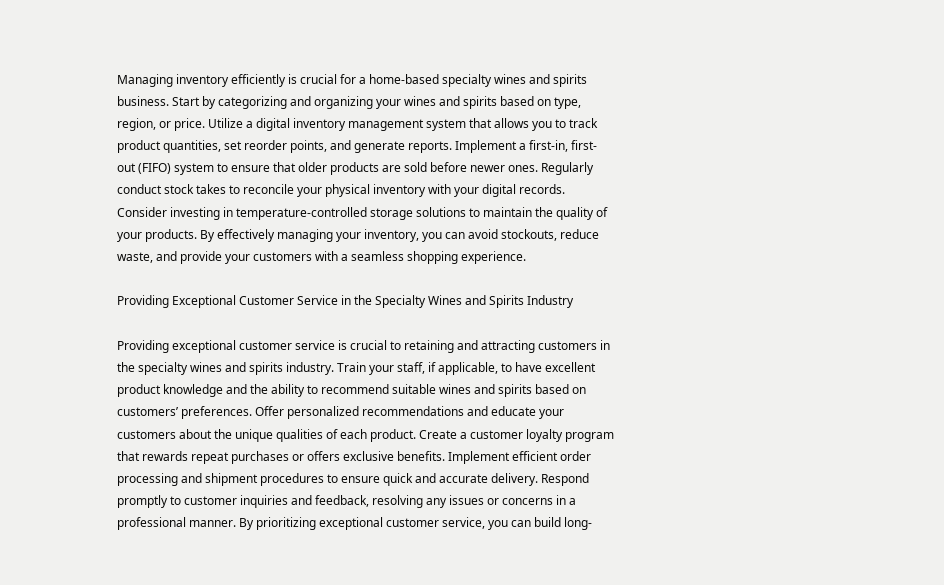Managing inventory efficiently is crucial for a home-based specialty wines and spirits business. Start by categorizing and organizing your wines and spirits based on type, region, or price. Utilize a digital inventory management system that allows you to track product quantities, set reorder points, and generate reports. Implement a first-in, first-out (FIFO) system to ensure that older products are sold before newer ones. Regularly conduct stock takes to reconcile your physical inventory with your digital records. Consider investing in temperature-controlled storage solutions to maintain the quality of your products. By effectively managing your inventory, you can avoid stockouts, reduce waste, and provide your customers with a seamless shopping experience.

Providing Exceptional Customer Service in the Specialty Wines and Spirits Industry

Providing exceptional customer service is crucial to retaining and attracting customers in the specialty wines and spirits industry. Train your staff, if applicable, to have excellent product knowledge and the ability to recommend suitable wines and spirits based on customers’ preferences. Offer personalized recommendations and educate your customers about the unique qualities of each product. Create a customer loyalty program that rewards repeat purchases or offers exclusive benefits. Implement efficient order processing and shipment procedures to ensure quick and accurate delivery. Respond promptly to customer inquiries and feedback, resolving any issues or concerns in a professional manner. By prioritizing exceptional customer service, you can build long-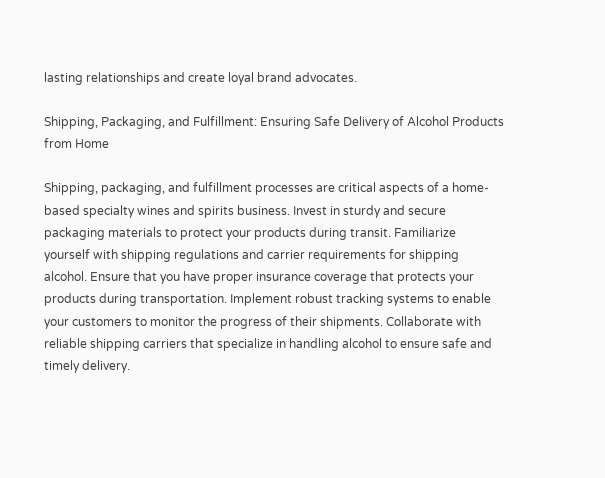lasting relationships and create loyal brand advocates.

Shipping, Packaging, and Fulfillment: Ensuring Safe Delivery of Alcohol Products from Home

Shipping, packaging, and fulfillment processes are critical aspects of a home-based specialty wines and spirits business. Invest in sturdy and secure packaging materials to protect your products during transit. Familiarize yourself with shipping regulations and carrier requirements for shipping alcohol. Ensure that you have proper insurance coverage that protects your products during transportation. Implement robust tracking systems to enable your customers to monitor the progress of their shipments. Collaborate with reliable shipping carriers that specialize in handling alcohol to ensure safe and timely delivery.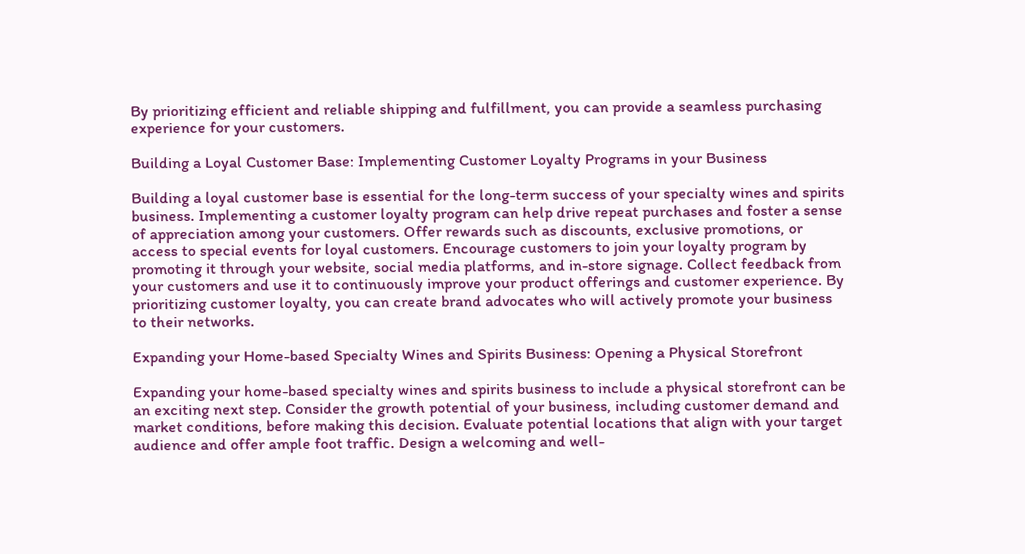By prioritizing efficient and reliable shipping and fulfillment, you can provide a seamless purchasing experience for your customers.

Building a Loyal Customer Base: Implementing Customer Loyalty Programs in your Business

Building a loyal customer base is essential for the long-term success of your specialty wines and spirits business. Implementing a customer loyalty program can help drive repeat purchases and foster a sense of appreciation among your customers. Offer rewards such as discounts, exclusive promotions, or access to special events for loyal customers. Encourage customers to join your loyalty program by promoting it through your website, social media platforms, and in-store signage. Collect feedback from your customers and use it to continuously improve your product offerings and customer experience. By prioritizing customer loyalty, you can create brand advocates who will actively promote your business to their networks.

Expanding your Home-based Specialty Wines and Spirits Business: Opening a Physical Storefront

Expanding your home-based specialty wines and spirits business to include a physical storefront can be an exciting next step. Consider the growth potential of your business, including customer demand and market conditions, before making this decision. Evaluate potential locations that align with your target audience and offer ample foot traffic. Design a welcoming and well-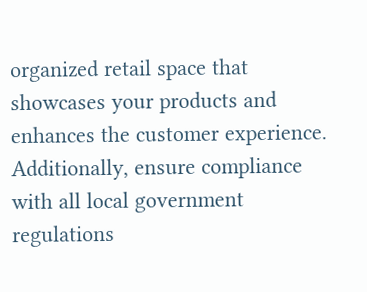organized retail space that showcases your products and enhances the customer experience. Additionally, ensure compliance with all local government regulations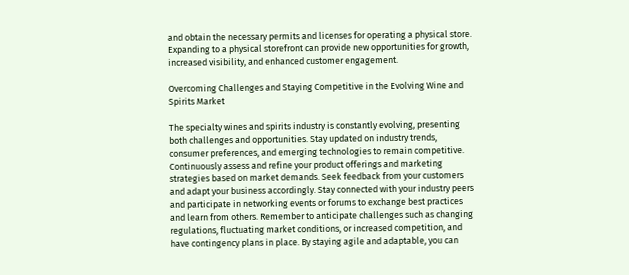and obtain the necessary permits and licenses for operating a physical store. Expanding to a physical storefront can provide new opportunities for growth, increased visibility, and enhanced customer engagement.

Overcoming Challenges and Staying Competitive in the Evolving Wine and Spirits Market

The specialty wines and spirits industry is constantly evolving, presenting both challenges and opportunities. Stay updated on industry trends, consumer preferences, and emerging technologies to remain competitive. Continuously assess and refine your product offerings and marketing strategies based on market demands. Seek feedback from your customers and adapt your business accordingly. Stay connected with your industry peers and participate in networking events or forums to exchange best practices and learn from others. Remember to anticipate challenges such as changing regulations, fluctuating market conditions, or increased competition, and have contingency plans in place. By staying agile and adaptable, you can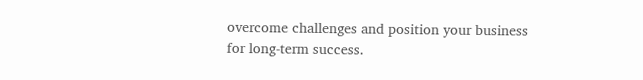overcome challenges and position your business for long-term success.